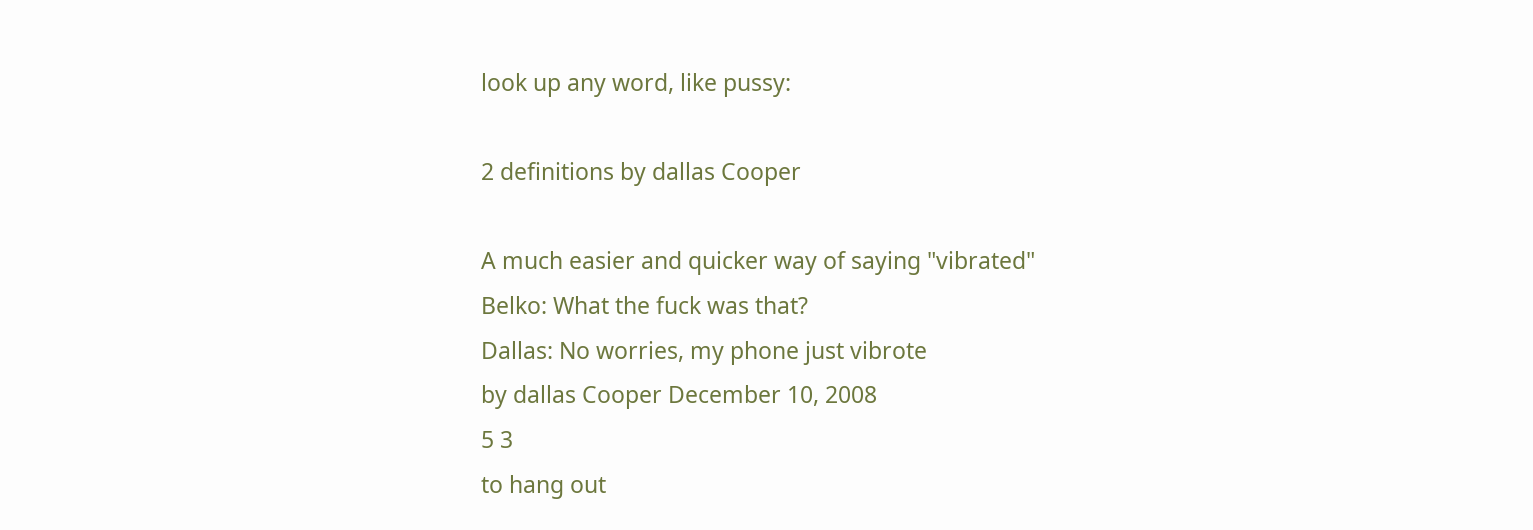look up any word, like pussy:

2 definitions by dallas Cooper

A much easier and quicker way of saying "vibrated"
Belko: What the fuck was that?
Dallas: No worries, my phone just vibrote
by dallas Cooper December 10, 2008
5 3
to hang out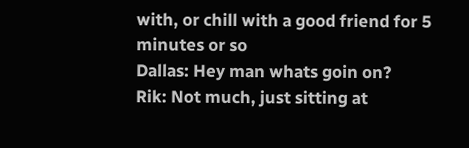with, or chill with a good friend for 5 minutes or so
Dallas: Hey man whats goin on?
Rik: Not much, just sitting at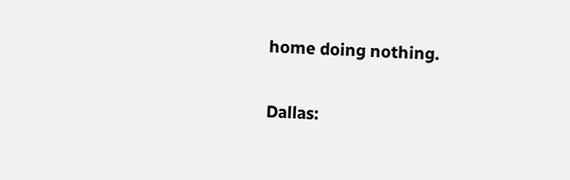home doing nothing.

Dallas: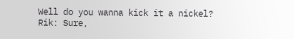Well do you wanna kick it a nickel?
Rik: Sure,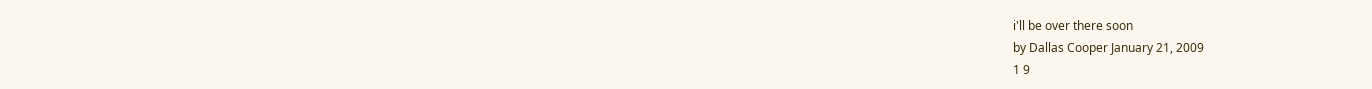i'll be over there soon
by Dallas Cooper January 21, 2009
1 9